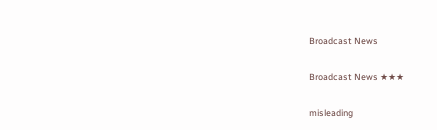Broadcast News

Broadcast News ★★★

misleading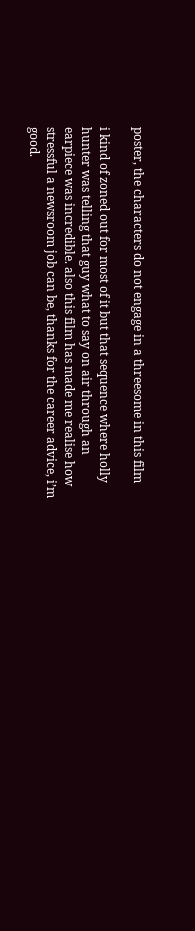poster, the characters do not engage in a threesome in this film

i kind of zoned out for most of it but that sequence where holly hunter was telling that guy what to say on air through an earpiece was incredible. also this film has made me realise how stressful a newsroom job can be, thanks for the career advice, i’m good.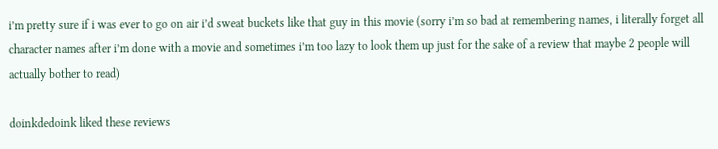i’m pretty sure if i was ever to go on air i’d sweat buckets like that guy in this movie (sorry i’m so bad at remembering names, i literally forget all character names after i’m done with a movie and sometimes i’m too lazy to look them up just for the sake of a review that maybe 2 people will actually bother to read)

doinkdedoink liked these reviews